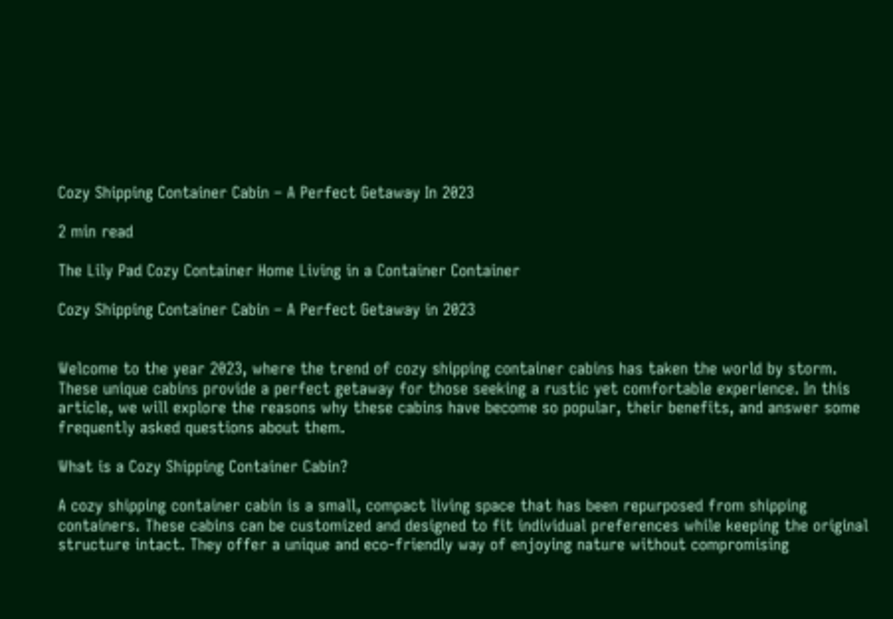Cozy Shipping Container Cabin – A Perfect Getaway In 2023

2 min read

The Lily Pad Cozy Container Home Living in a Container Container

Cozy Shipping Container Cabin – A Perfect Getaway in 2023


Welcome to the year 2023, where the trend of cozy shipping container cabins has taken the world by storm. These unique cabins provide a perfect getaway for those seeking a rustic yet comfortable experience. In this article, we will explore the reasons why these cabins have become so popular, their benefits, and answer some frequently asked questions about them.

What is a Cozy Shipping Container Cabin?

A cozy shipping container cabin is a small, compact living space that has been repurposed from shipping containers. These cabins can be customized and designed to fit individual preferences while keeping the original structure intact. They offer a unique and eco-friendly way of enjoying nature without compromising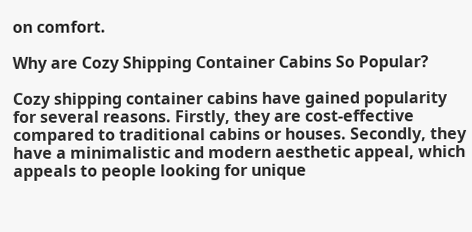on comfort.

Why are Cozy Shipping Container Cabins So Popular?

Cozy shipping container cabins have gained popularity for several reasons. Firstly, they are cost-effective compared to traditional cabins or houses. Secondly, they have a minimalistic and modern aesthetic appeal, which appeals to people looking for unique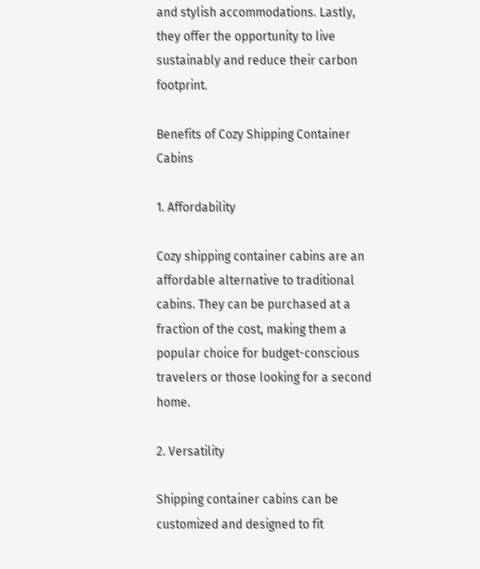and stylish accommodations. Lastly, they offer the opportunity to live sustainably and reduce their carbon footprint.

Benefits of Cozy Shipping Container Cabins

1. Affordability

Cozy shipping container cabins are an affordable alternative to traditional cabins. They can be purchased at a fraction of the cost, making them a popular choice for budget-conscious travelers or those looking for a second home.

2. Versatility

Shipping container cabins can be customized and designed to fit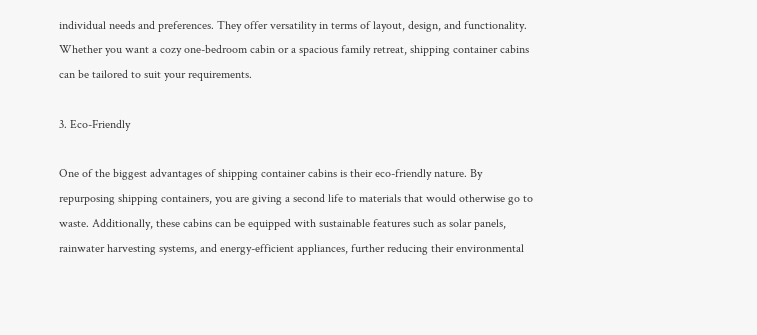individual needs and preferences. They offer versatility in terms of layout, design, and functionality. Whether you want a cozy one-bedroom cabin or a spacious family retreat, shipping container cabins can be tailored to suit your requirements.

3. Eco-Friendly

One of the biggest advantages of shipping container cabins is their eco-friendly nature. By repurposing shipping containers, you are giving a second life to materials that would otherwise go to waste. Additionally, these cabins can be equipped with sustainable features such as solar panels, rainwater harvesting systems, and energy-efficient appliances, further reducing their environmental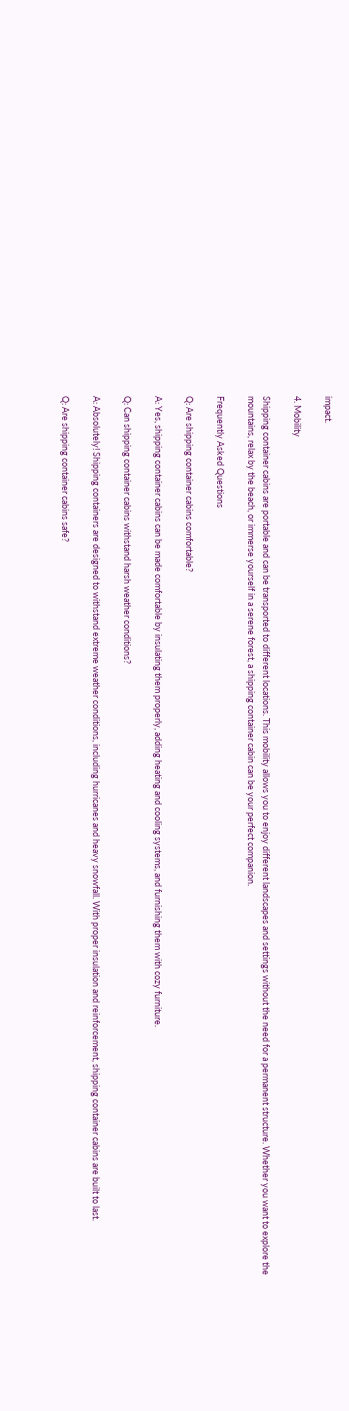impact.

4. Mobility

Shipping container cabins are portable and can be transported to different locations. This mobility allows you to enjoy different landscapes and settings without the need for a permanent structure. Whether you want to explore the mountains, relax by the beach, or immerse yourself in a serene forest, a shipping container cabin can be your perfect companion.

Frequently Asked Questions

Q: Are shipping container cabins comfortable?

A: Yes, shipping container cabins can be made comfortable by insulating them properly, adding heating and cooling systems, and furnishing them with cozy furniture.

Q: Can shipping container cabins withstand harsh weather conditions?

A: Absolutely! Shipping containers are designed to withstand extreme weather conditions, including hurricanes and heavy snowfall. With proper insulation and reinforcement, shipping container cabins are built to last.

Q: Are shipping container cabins safe?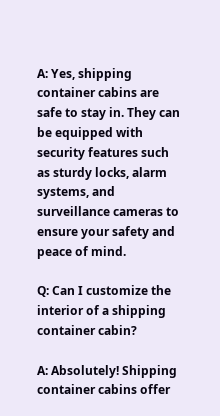A: Yes, shipping container cabins are safe to stay in. They can be equipped with security features such as sturdy locks, alarm systems, and surveillance cameras to ensure your safety and peace of mind.

Q: Can I customize the interior of a shipping container cabin?

A: Absolutely! Shipping container cabins offer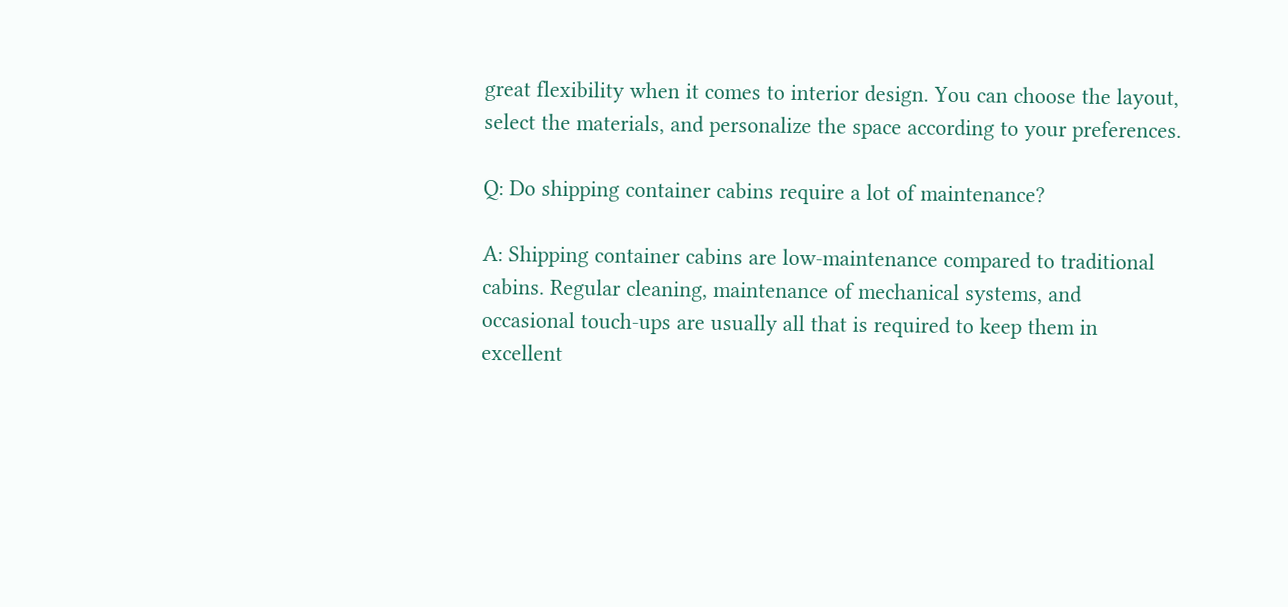great flexibility when it comes to interior design. You can choose the layout, select the materials, and personalize the space according to your preferences.

Q: Do shipping container cabins require a lot of maintenance?

A: Shipping container cabins are low-maintenance compared to traditional cabins. Regular cleaning, maintenance of mechanical systems, and occasional touch-ups are usually all that is required to keep them in excellent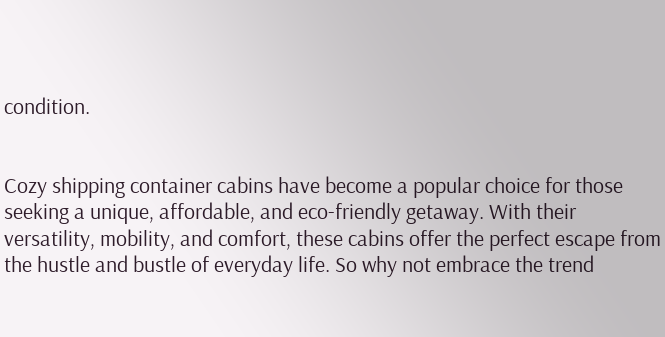condition.


Cozy shipping container cabins have become a popular choice for those seeking a unique, affordable, and eco-friendly getaway. With their versatility, mobility, and comfort, these cabins offer the perfect escape from the hustle and bustle of everyday life. So why not embrace the trend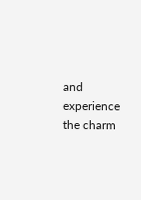and experience the charm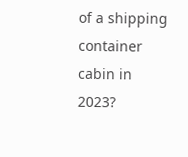of a shipping container cabin in 2023?